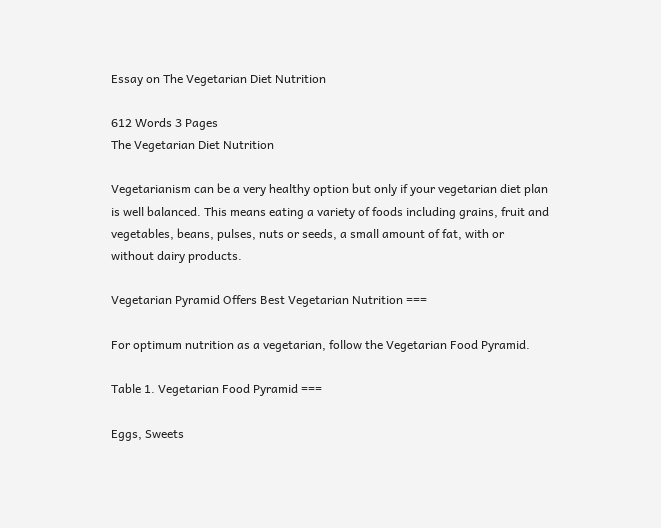Essay on The Vegetarian Diet Nutrition

612 Words 3 Pages
The Vegetarian Diet Nutrition

Vegetarianism can be a very healthy option but only if your vegetarian diet plan is well balanced. This means eating a variety of foods including grains, fruit and vegetables, beans, pulses, nuts or seeds, a small amount of fat, with or without dairy products.

Vegetarian Pyramid Offers Best Vegetarian Nutrition ===

For optimum nutrition as a vegetarian, follow the Vegetarian Food Pyramid.

Table 1. Vegetarian Food Pyramid ===

Eggs, Sweets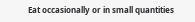Eat occasionally or in small quantities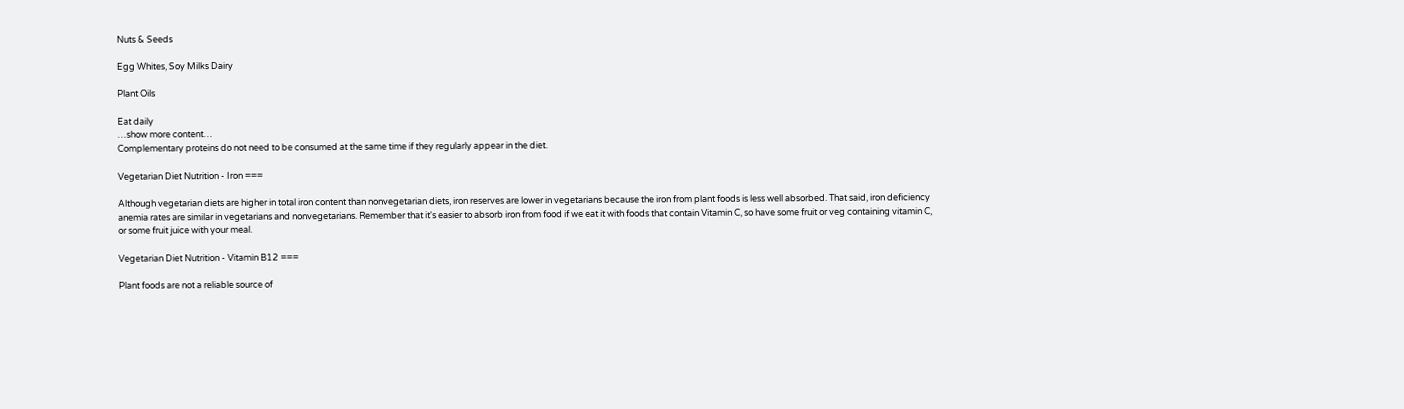Nuts & Seeds

Egg Whites, Soy Milks Dairy

Plant Oils

Eat daily
…show more content…
Complementary proteins do not need to be consumed at the same time if they regularly appear in the diet.

Vegetarian Diet Nutrition - Iron ===

Although vegetarian diets are higher in total iron content than nonvegetarian diets, iron reserves are lower in vegetarians because the iron from plant foods is less well absorbed. That said, iron deficiency anemia rates are similar in vegetarians and nonvegetarians. Remember that it's easier to absorb iron from food if we eat it with foods that contain Vitamin C, so have some fruit or veg containing vitamin C, or some fruit juice with your meal.

Vegetarian Diet Nutrition - Vitamin B12 ===

Plant foods are not a reliable source of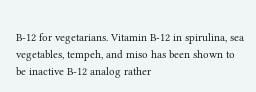B-12 for vegetarians. Vitamin B-12 in spirulina, sea vegetables, tempeh, and miso has been shown to be inactive B-12 analog rather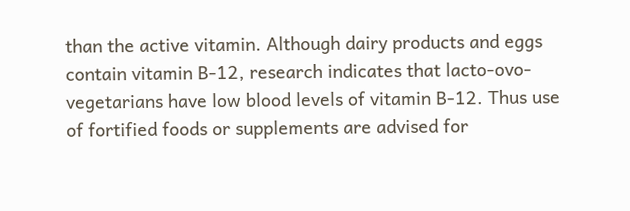than the active vitamin. Although dairy products and eggs contain vitamin B-12, research indicates that lacto-ovo-vegetarians have low blood levels of vitamin B-12. Thus use of fortified foods or supplements are advised for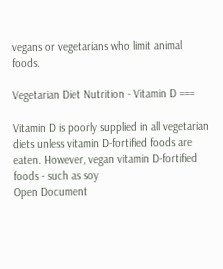vegans or vegetarians who limit animal foods.

Vegetarian Diet Nutrition - Vitamin D ===

Vitamin D is poorly supplied in all vegetarian diets unless vitamin D-fortified foods are eaten. However, vegan vitamin D-fortified foods - such as soy
Open Document